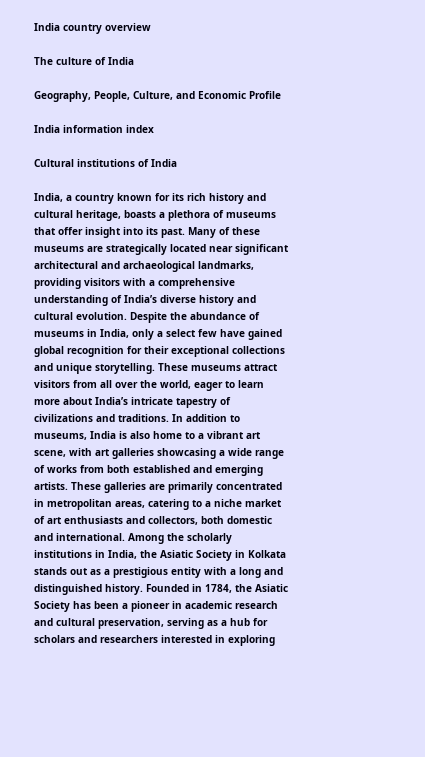India country overview

The culture of India

Geography, People, Culture, and Economic Profile

India information index

Cultural institutions of India

India, a country known for its rich history and cultural heritage, boasts a plethora of museums that offer insight into its past. Many of these museums are strategically located near significant architectural and archaeological landmarks, providing visitors with a comprehensive understanding of India’s diverse history and cultural evolution. Despite the abundance of museums in India, only a select few have gained global recognition for their exceptional collections and unique storytelling. These museums attract visitors from all over the world, eager to learn more about India’s intricate tapestry of civilizations and traditions. In addition to museums, India is also home to a vibrant art scene, with art galleries showcasing a wide range of works from both established and emerging artists. These galleries are primarily concentrated in metropolitan areas, catering to a niche market of art enthusiasts and collectors, both domestic and international. Among the scholarly institutions in India, the Asiatic Society in Kolkata stands out as a prestigious entity with a long and distinguished history. Founded in 1784, the Asiatic Society has been a pioneer in academic research and cultural preservation, serving as a hub for scholars and researchers interested in exploring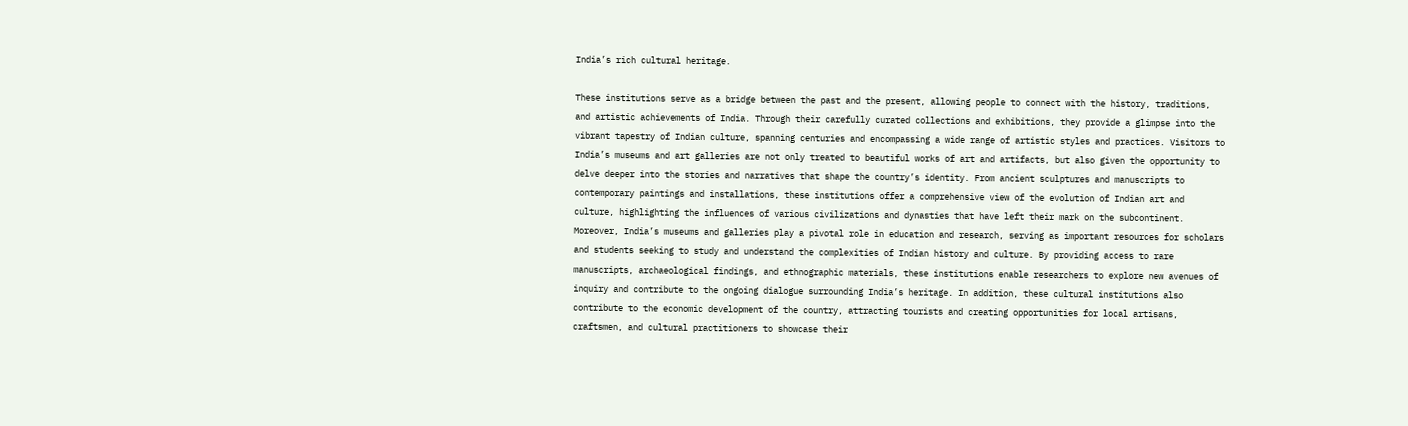India’s rich cultural heritage.

These institutions serve as a bridge between the past and the present, allowing people to connect with the history, traditions, and artistic achievements of India. Through their carefully curated collections and exhibitions, they provide a glimpse into the vibrant tapestry of Indian culture, spanning centuries and encompassing a wide range of artistic styles and practices. Visitors to India’s museums and art galleries are not only treated to beautiful works of art and artifacts, but also given the opportunity to delve deeper into the stories and narratives that shape the country’s identity. From ancient sculptures and manuscripts to contemporary paintings and installations, these institutions offer a comprehensive view of the evolution of Indian art and culture, highlighting the influences of various civilizations and dynasties that have left their mark on the subcontinent. Moreover, India’s museums and galleries play a pivotal role in education and research, serving as important resources for scholars and students seeking to study and understand the complexities of Indian history and culture. By providing access to rare manuscripts, archaeological findings, and ethnographic materials, these institutions enable researchers to explore new avenues of inquiry and contribute to the ongoing dialogue surrounding India’s heritage. In addition, these cultural institutions also contribute to the economic development of the country, attracting tourists and creating opportunities for local artisans, craftsmen, and cultural practitioners to showcase their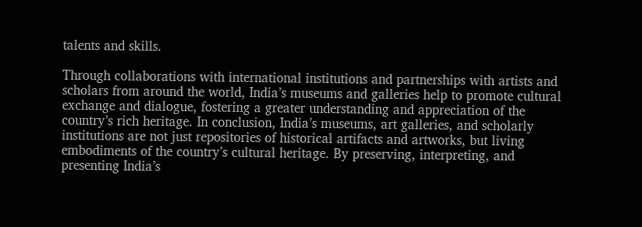talents and skills.

Through collaborations with international institutions and partnerships with artists and scholars from around the world, India’s museums and galleries help to promote cultural exchange and dialogue, fostering a greater understanding and appreciation of the country’s rich heritage. In conclusion, India’s museums, art galleries, and scholarly institutions are not just repositories of historical artifacts and artworks, but living embodiments of the country’s cultural heritage. By preserving, interpreting, and presenting India’s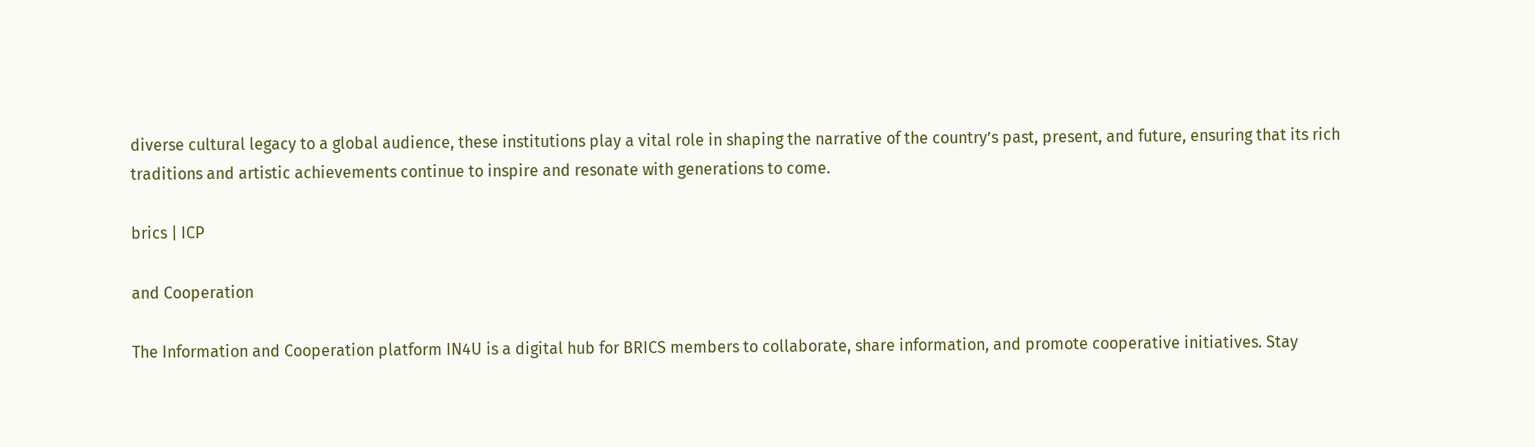diverse cultural legacy to a global audience, these institutions play a vital role in shaping the narrative of the country’s past, present, and future, ensuring that its rich traditions and artistic achievements continue to inspire and resonate with generations to come.

brics | ICP

and Cooperation

The Information and Cooperation platform IN4U is a digital hub for BRICS members to collaborate, share information, and promote cooperative initiatives. Stay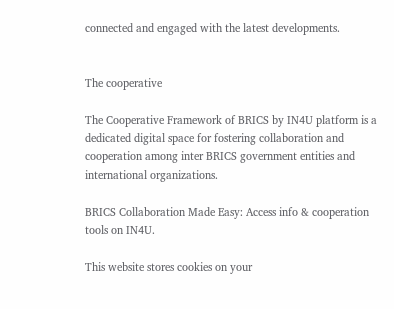connected and engaged with the latest developments.


The cooperative

The Cooperative Framework of BRICS by IN4U platform is a dedicated digital space for fostering collaboration and cooperation among inter BRICS government entities and international organizations.

BRICS Collaboration Made Easy: Access info & cooperation tools on IN4U.

This website stores cookies on your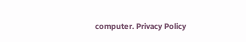computer. Privacy Policy